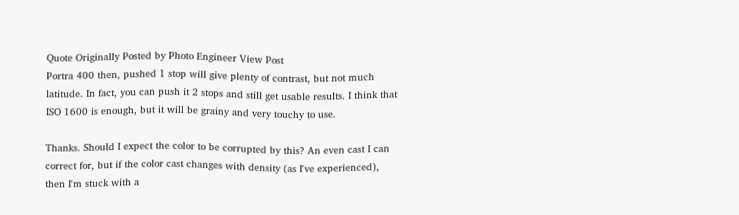Quote Originally Posted by Photo Engineer View Post
Portra 400 then, pushed 1 stop will give plenty of contrast, but not much latitude. In fact, you can push it 2 stops and still get usable results. I think that ISO 1600 is enough, but it will be grainy and very touchy to use.

Thanks. Should I expect the color to be corrupted by this? An even cast I can correct for, but if the color cast changes with density (as I've experienced), then I'm stuck with a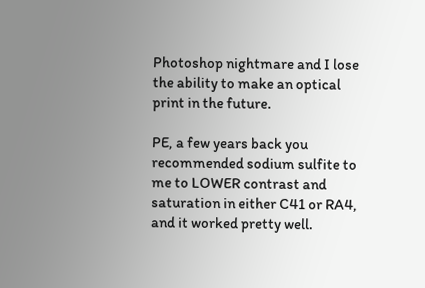Photoshop nightmare and I lose the ability to make an optical print in the future.

PE, a few years back you recommended sodium sulfite to me to LOWER contrast and saturation in either C41 or RA4, and it worked pretty well.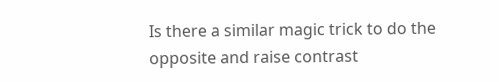Is there a similar magic trick to do the opposite and raise contrast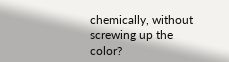chemically, without screwing up the color?